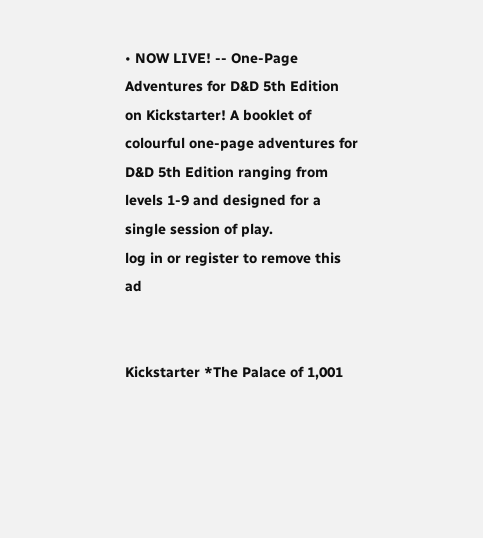• NOW LIVE! -- One-Page Adventures for D&D 5th Edition on Kickstarter! A booklet of colourful one-page adventures for D&D 5th Edition ranging from levels 1-9 and designed for a single session of play.
log in or register to remove this ad


Kickstarter *The Palace of 1,001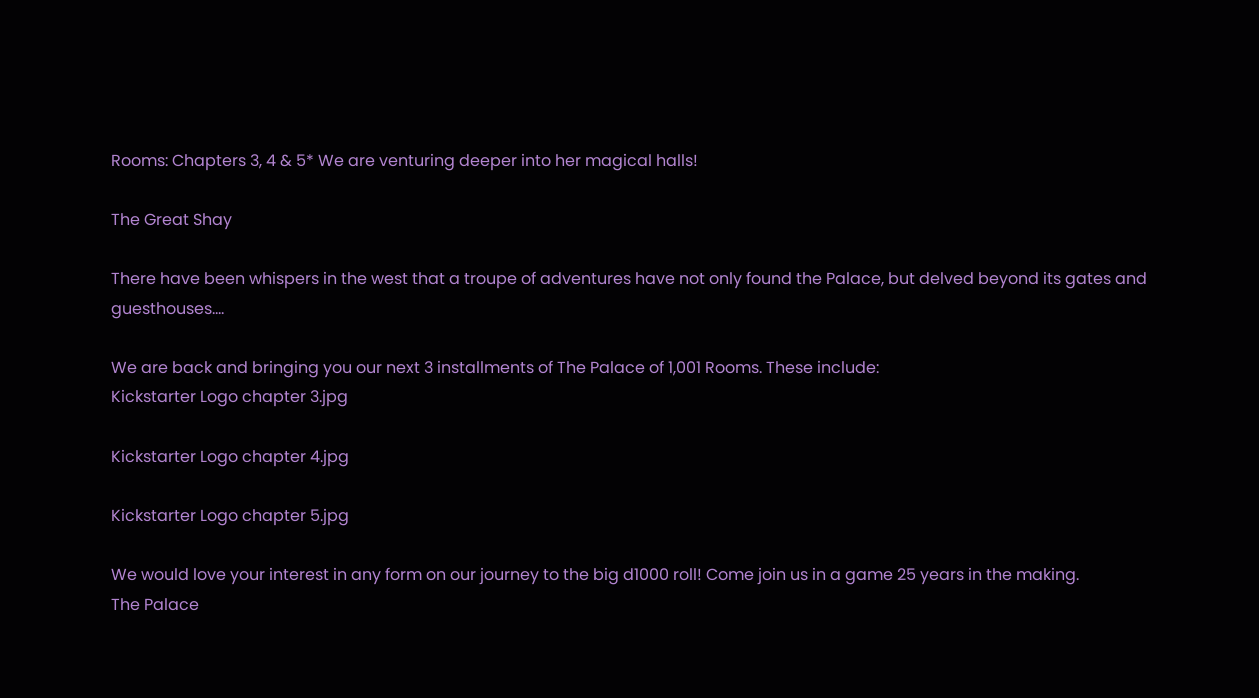Rooms: Chapters 3, 4 & 5* We are venturing deeper into her magical halls!

The Great Shay

There have been whispers in the west that a troupe of adventures have not only found the Palace, but delved beyond its gates and guesthouses....

We are back and bringing you our next 3 installments of The Palace of 1,001 Rooms. These include:
Kickstarter Logo chapter 3.jpg

Kickstarter Logo chapter 4.jpg

Kickstarter Logo chapter 5.jpg

We would love your interest in any form on our journey to the big d1000 roll! Come join us in a game 25 years in the making.
The Palace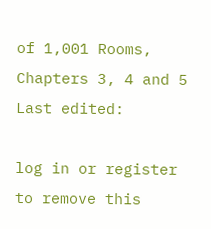of 1,001 Rooms, Chapters 3, 4 and 5
Last edited:

log in or register to remove this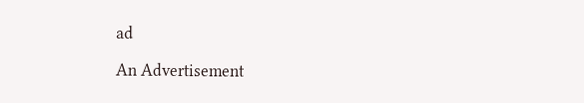ad

An Advertisement